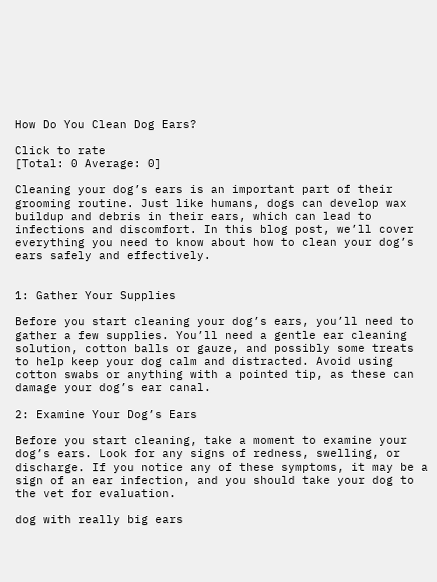How Do You Clean Dog Ears?

Click to rate
[Total: 0 Average: 0]

Cleaning your dog’s ears is an important part of their grooming routine. Just like humans, dogs can develop wax buildup and debris in their ears, which can lead to infections and discomfort. In this blog post, we’ll cover everything you need to know about how to clean your dog’s ears safely and effectively.


1: Gather Your Supplies

Before you start cleaning your dog’s ears, you’ll need to gather a few supplies. You’ll need a gentle ear cleaning solution, cotton balls or gauze, and possibly some treats to help keep your dog calm and distracted. Avoid using cotton swabs or anything with a pointed tip, as these can damage your dog’s ear canal.

2: Examine Your Dog’s Ears

Before you start cleaning, take a moment to examine your dog’s ears. Look for any signs of redness, swelling, or discharge. If you notice any of these symptoms, it may be a sign of an ear infection, and you should take your dog to the vet for evaluation.

dog with really big ears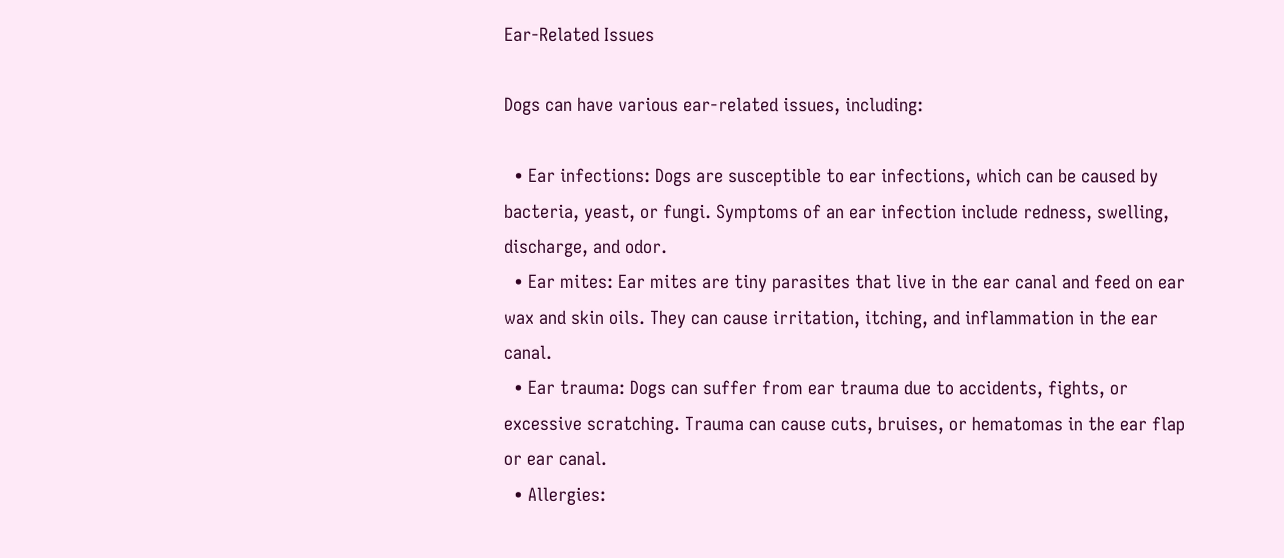Ear-Related Issues

Dogs can have various ear-related issues, including:

  • Ear infections: Dogs are susceptible to ear infections, which can be caused by bacteria, yeast, or fungi. Symptoms of an ear infection include redness, swelling, discharge, and odor.
  • Ear mites: Ear mites are tiny parasites that live in the ear canal and feed on ear wax and skin oils. They can cause irritation, itching, and inflammation in the ear canal.
  • Ear trauma: Dogs can suffer from ear trauma due to accidents, fights, or excessive scratching. Trauma can cause cuts, bruises, or hematomas in the ear flap or ear canal.
  • Allergies: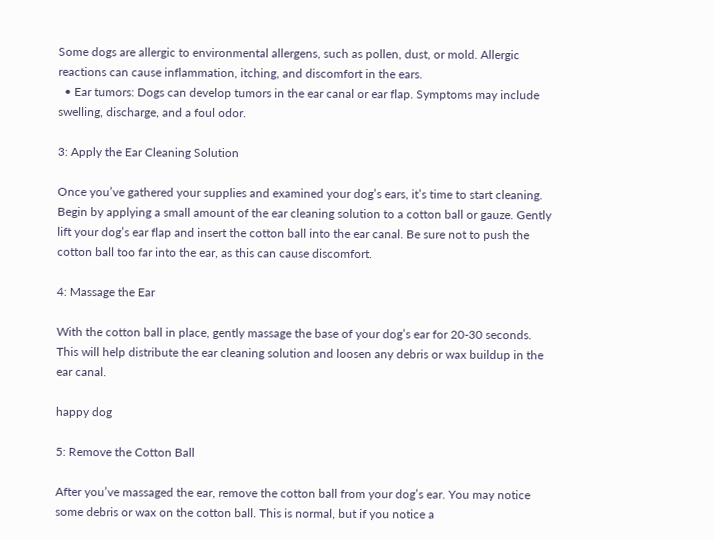Some dogs are allergic to environmental allergens, such as pollen, dust, or mold. Allergic reactions can cause inflammation, itching, and discomfort in the ears.
  • Ear tumors: Dogs can develop tumors in the ear canal or ear flap. Symptoms may include swelling, discharge, and a foul odor.

3: Apply the Ear Cleaning Solution

Once you’ve gathered your supplies and examined your dog’s ears, it’s time to start cleaning. Begin by applying a small amount of the ear cleaning solution to a cotton ball or gauze. Gently lift your dog’s ear flap and insert the cotton ball into the ear canal. Be sure not to push the cotton ball too far into the ear, as this can cause discomfort.

4: Massage the Ear

With the cotton ball in place, gently massage the base of your dog’s ear for 20-30 seconds. This will help distribute the ear cleaning solution and loosen any debris or wax buildup in the ear canal.

happy dog

5: Remove the Cotton Ball

After you’ve massaged the ear, remove the cotton ball from your dog’s ear. You may notice some debris or wax on the cotton ball. This is normal, but if you notice a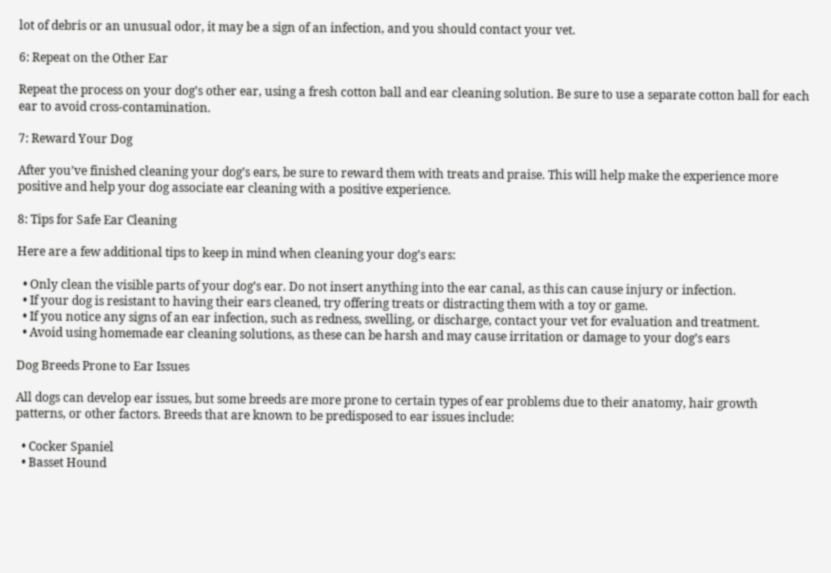lot of debris or an unusual odor, it may be a sign of an infection, and you should contact your vet.

6: Repeat on the Other Ear

Repeat the process on your dog’s other ear, using a fresh cotton ball and ear cleaning solution. Be sure to use a separate cotton ball for each ear to avoid cross-contamination.

7: Reward Your Dog

After you’ve finished cleaning your dog’s ears, be sure to reward them with treats and praise. This will help make the experience more positive and help your dog associate ear cleaning with a positive experience.

8: Tips for Safe Ear Cleaning

Here are a few additional tips to keep in mind when cleaning your dog’s ears:

  • Only clean the visible parts of your dog’s ear. Do not insert anything into the ear canal, as this can cause injury or infection.
  • If your dog is resistant to having their ears cleaned, try offering treats or distracting them with a toy or game.
  • If you notice any signs of an ear infection, such as redness, swelling, or discharge, contact your vet for evaluation and treatment.
  • Avoid using homemade ear cleaning solutions, as these can be harsh and may cause irritation or damage to your dog’s ears

Dog Breeds Prone to Ear Issues

All dogs can develop ear issues, but some breeds are more prone to certain types of ear problems due to their anatomy, hair growth patterns, or other factors. Breeds that are known to be predisposed to ear issues include:

  • Cocker Spaniel
  • Basset Hound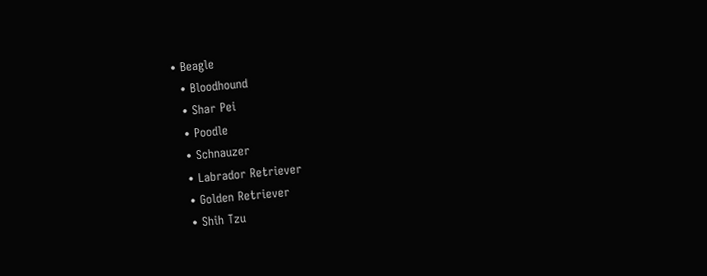• Beagle
  • Bloodhound
  • Shar Pei
  • Poodle
  • Schnauzer
  • Labrador Retriever
  • Golden Retriever
  • Shih Tzu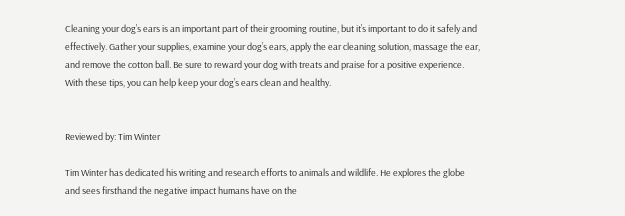Cleaning your dog’s ears is an important part of their grooming routine, but it’s important to do it safely and effectively. Gather your supplies, examine your dog’s ears, apply the ear cleaning solution, massage the ear, and remove the cotton ball. Be sure to reward your dog with treats and praise for a positive experience. With these tips, you can help keep your dog’s ears clean and healthy.


Reviewed by: Tim Winter

Tim Winter has dedicated his writing and research efforts to animals and wildlife. He explores the globe and sees firsthand the negative impact humans have on the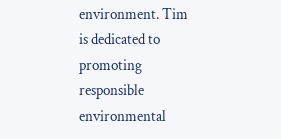environment. Tim is dedicated to promoting responsible environmental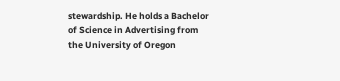stewardship. He holds a Bachelor of Science in Advertising from the University of Oregon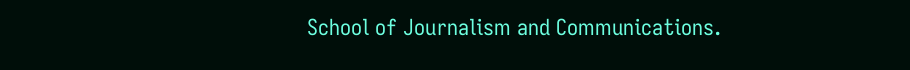School of Journalism and Communications.